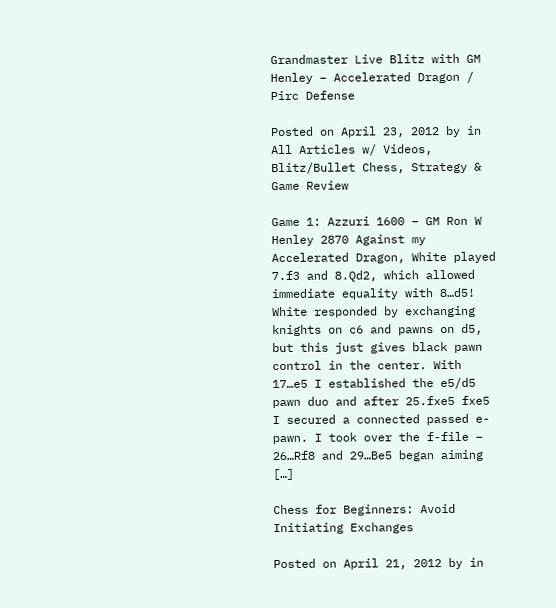Grandmaster Live Blitz with GM Henley – Accelerated Dragon / Pirc Defense

Posted on April 23, 2012 by in All Articles w/ Videos, Blitz/Bullet Chess, Strategy & Game Review

Game 1: Azzuri 1600 – GM Ron W Henley 2870 Against my Accelerated Dragon, White played 7.f3 and 8.Qd2, which allowed immediate equality with 8…d5! White responded by exchanging knights on c6 and pawns on d5, but this just gives black pawn control in the center. With 17…e5 I established the e5/d5 pawn duo and after 25.fxe5 fxe5 I secured a connected passed e-pawn. I took over the f-file – 26…Rf8 and 29…Be5 began aiming […]

Chess for Beginners: Avoid Initiating Exchanges

Posted on April 21, 2012 by in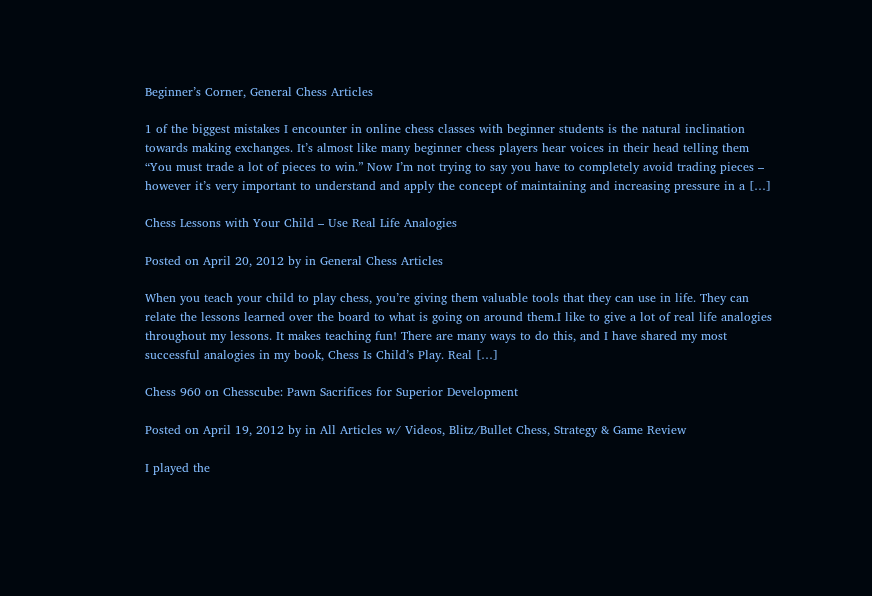Beginner’s Corner, General Chess Articles

1 of the biggest mistakes I encounter in online chess classes with beginner students is the natural inclination towards making exchanges. It’s almost like many beginner chess players hear voices in their head telling them “You must trade a lot of pieces to win.” Now I’m not trying to say you have to completely avoid trading pieces – however it’s very important to understand and apply the concept of maintaining and increasing pressure in a […]

Chess Lessons with Your Child – Use Real Life Analogies

Posted on April 20, 2012 by in General Chess Articles

When you teach your child to play chess, you’re giving them valuable tools that they can use in life. They can relate the lessons learned over the board to what is going on around them.I like to give a lot of real life analogies throughout my lessons. It makes teaching fun! There are many ways to do this, and I have shared my most successful analogies in my book, Chess Is Child’s Play. Real […]

Chess 960 on Chesscube: Pawn Sacrifices for Superior Development

Posted on April 19, 2012 by in All Articles w/ Videos, Blitz/Bullet Chess, Strategy & Game Review

I played the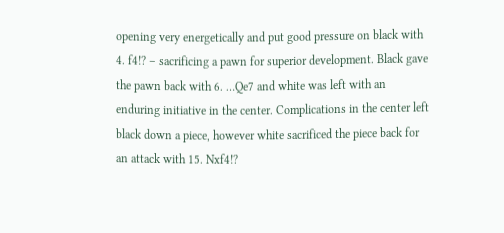opening very energetically and put good pressure on black with 4. f4!? – sacrificing a pawn for superior development. Black gave the pawn back with 6. …Qe7 and white was left with an enduring initiative in the center. Complications in the center left black down a piece, however white sacrificed the piece back for an attack with 15. Nxf4!?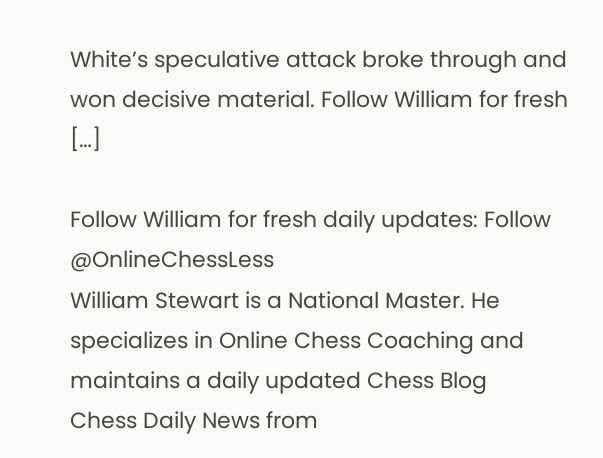White’s speculative attack broke through and won decisive material. Follow William for fresh […]

Follow William for fresh daily updates: Follow @OnlineChessLess
William Stewart is a National Master. He specializes in Online Chess Coaching and maintains a daily updated Chess Blog
Chess Daily News from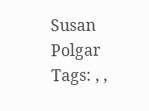Susan Polgar
Tags: , ,